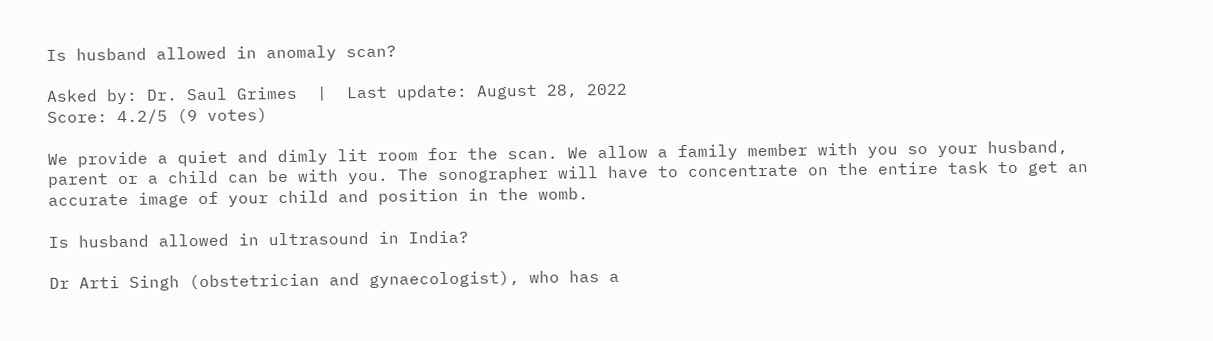Is husband allowed in anomaly scan?

Asked by: Dr. Saul Grimes  |  Last update: August 28, 2022
Score: 4.2/5 (9 votes)

We provide a quiet and dimly lit room for the scan. We allow a family member with you so your husband, parent or a child can be with you. The sonographer will have to concentrate on the entire task to get an accurate image of your child and position in the womb.

Is husband allowed in ultrasound in India?

Dr Arti Singh (obstetrician and gynaecologist), who has a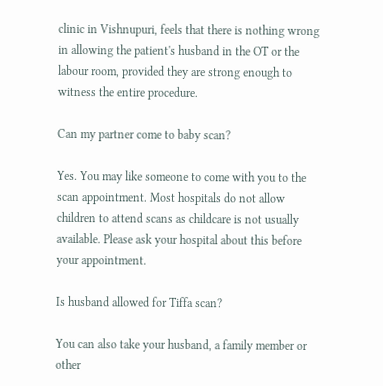clinic in Vishnupuri, feels that there is nothing wrong in allowing the patient's husband in the OT or the labour room, provided they are strong enough to witness the entire procedure.

Can my partner come to baby scan?

Yes. You may like someone to come with you to the scan appointment. Most hospitals do not allow children to attend scans as childcare is not usually available. Please ask your hospital about this before your appointment.

Is husband allowed for Tiffa scan?

You can also take your husband, a family member or other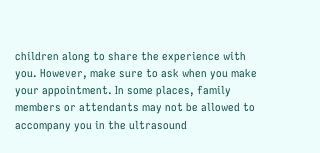children along to share the experience with you. However, make sure to ask when you make your appointment. In some places, family members or attendants may not be allowed to accompany you in the ultrasound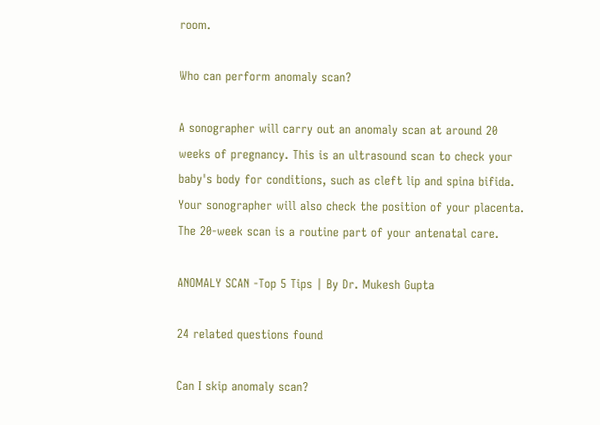room.

Who can perform anomaly scan?

A sonographer will carry out an anomaly scan at around 20 weeks of pregnancy. This is an ultrasound scan to check your baby's body for conditions, such as cleft lip and spina bifida. Your sonographer will also check the position of your placenta. The 20-week scan is a routine part of your antenatal care.

ANOMALY SCAN -Top 5 Tips | By Dr. Mukesh Gupta

24 related questions found

Can I skip anomaly scan?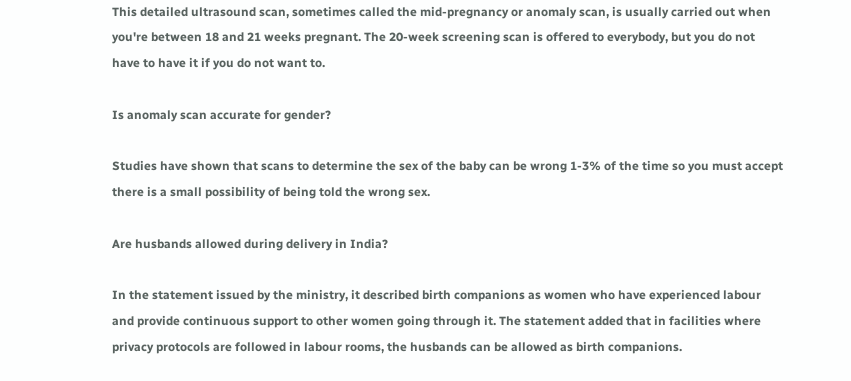This detailed ultrasound scan, sometimes called the mid-pregnancy or anomaly scan, is usually carried out when you're between 18 and 21 weeks pregnant. The 20-week screening scan is offered to everybody, but you do not have to have it if you do not want to.

Is anomaly scan accurate for gender?

Studies have shown that scans to determine the sex of the baby can be wrong 1-3% of the time so you must accept there is a small possibility of being told the wrong sex.

Are husbands allowed during delivery in India?

In the statement issued by the ministry, it described birth companions as women who have experienced labour and provide continuous support to other women going through it. The statement added that in facilities where privacy protocols are followed in labour rooms, the husbands can be allowed as birth companions.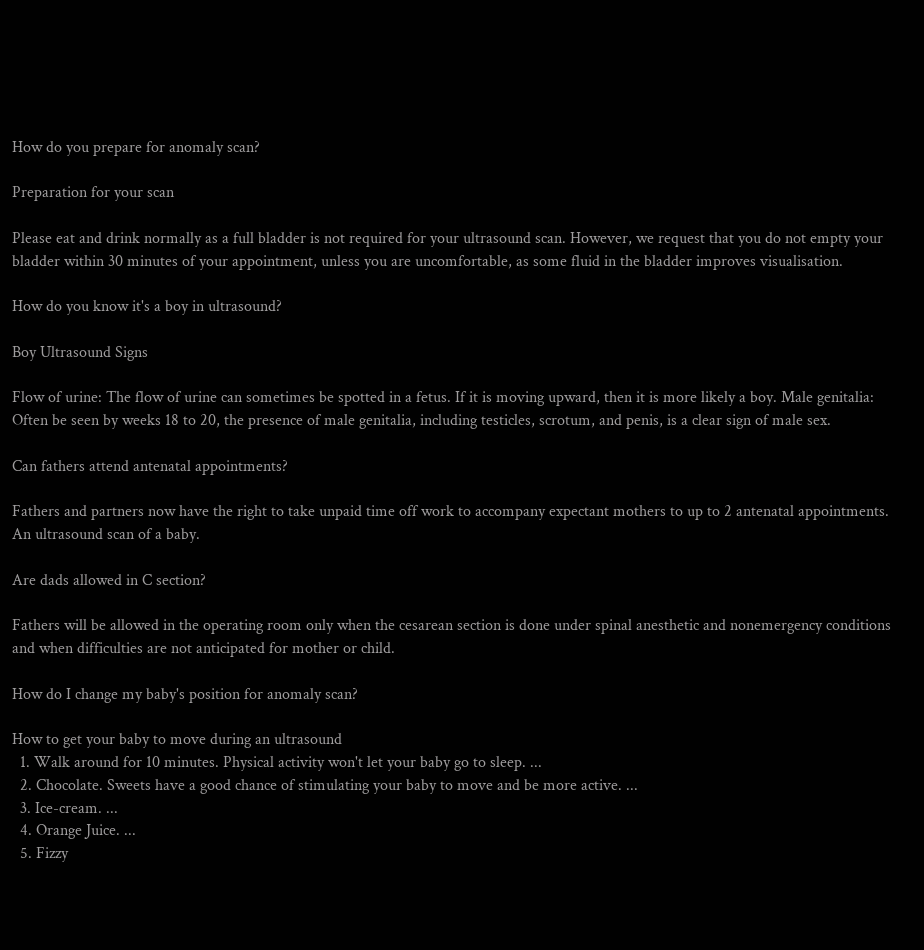How do you prepare for anomaly scan?

Preparation for your scan

Please eat and drink normally as a full bladder is not required for your ultrasound scan. However, we request that you do not empty your bladder within 30 minutes of your appointment, unless you are uncomfortable, as some fluid in the bladder improves visualisation.

How do you know it's a boy in ultrasound?

Boy Ultrasound Signs

Flow of urine: The flow of urine can sometimes be spotted in a fetus. If it is moving upward, then it is more likely a boy. Male genitalia: Often be seen by weeks 18 to 20, the presence of male genitalia, including testicles, scrotum, and penis, is a clear sign of male sex.

Can fathers attend antenatal appointments?

Fathers and partners now have the right to take unpaid time off work to accompany expectant mothers to up to 2 antenatal appointments. An ultrasound scan of a baby.

Are dads allowed in C section?

Fathers will be allowed in the operating room only when the cesarean section is done under spinal anesthetic and nonemergency conditions and when difficulties are not anticipated for mother or child.

How do I change my baby's position for anomaly scan?

How to get your baby to move during an ultrasound
  1. Walk around for 10 minutes. Physical activity won't let your baby go to sleep. ...
  2. Chocolate. Sweets have a good chance of stimulating your baby to move and be more active. ...
  3. Ice-cream. ...
  4. Orange Juice. ...
  5. Fizzy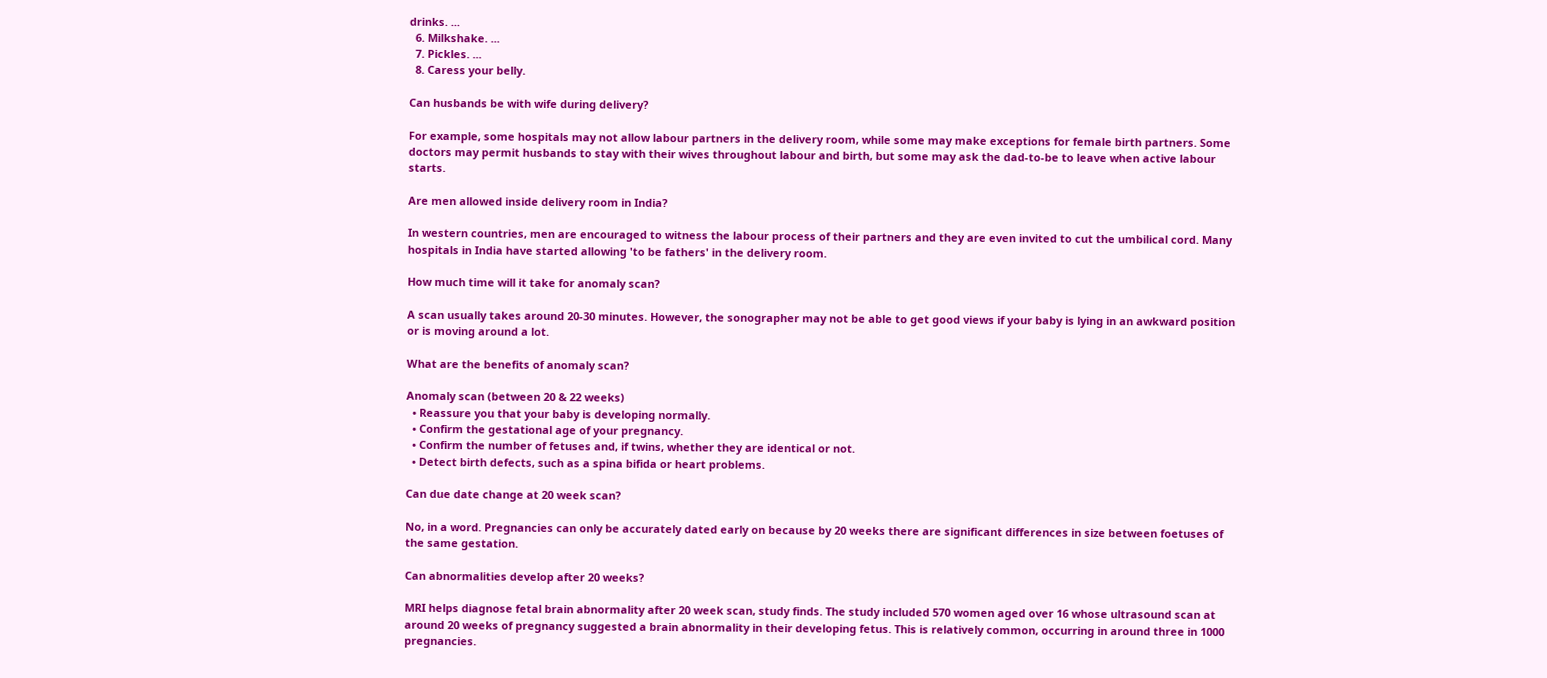drinks. ...
  6. Milkshake. ...
  7. Pickles. ...
  8. Caress your belly.

Can husbands be with wife during delivery?

For example, some hospitals may not allow labour partners in the delivery room, while some may make exceptions for female birth partners. Some doctors may permit husbands to stay with their wives throughout labour and birth, but some may ask the dad-to-be to leave when active labour starts.

Are men allowed inside delivery room in India?

In western countries, men are encouraged to witness the labour process of their partners and they are even invited to cut the umbilical cord. Many hospitals in India have started allowing 'to be fathers' in the delivery room.

How much time will it take for anomaly scan?

A scan usually takes around 20-30 minutes. However, the sonographer may not be able to get good views if your baby is lying in an awkward position or is moving around a lot.

What are the benefits of anomaly scan?

Anomaly scan (between 20 & 22 weeks)
  • Reassure you that your baby is developing normally.
  • Confirm the gestational age of your pregnancy.
  • Confirm the number of fetuses and, if twins, whether they are identical or not.
  • Detect birth defects, such as a spina bifida or heart problems.

Can due date change at 20 week scan?

No, in a word. Pregnancies can only be accurately dated early on because by 20 weeks there are significant differences in size between foetuses of the same gestation.

Can abnormalities develop after 20 weeks?

MRI helps diagnose fetal brain abnormality after 20 week scan, study finds. The study included 570 women aged over 16 whose ultrasound scan at around 20 weeks of pregnancy suggested a brain abnormality in their developing fetus. This is relatively common, occurring in around three in 1000 pregnancies.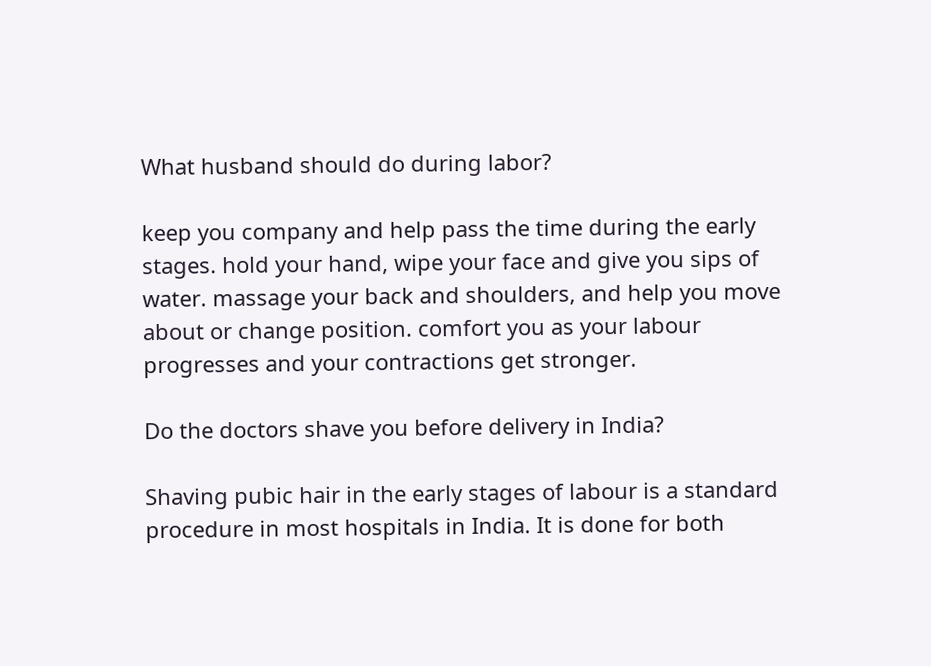What husband should do during labor?

keep you company and help pass the time during the early stages. hold your hand, wipe your face and give you sips of water. massage your back and shoulders, and help you move about or change position. comfort you as your labour progresses and your contractions get stronger.

Do the doctors shave you before delivery in India?

Shaving pubic hair in the early stages of labour is a standard procedure in most hospitals in India. It is done for both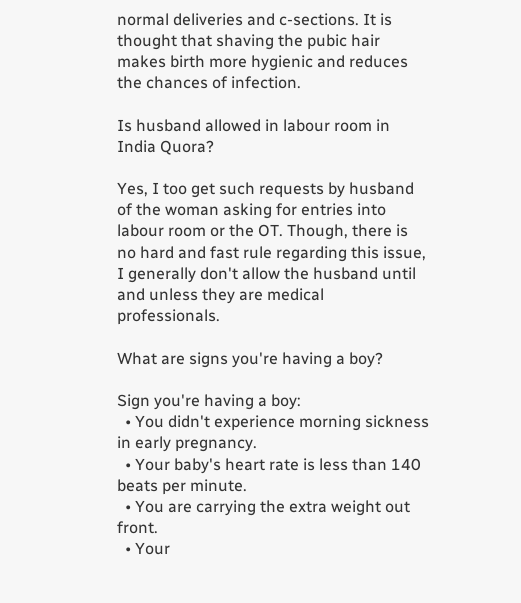normal deliveries and c-sections. It is thought that shaving the pubic hair makes birth more hygienic and reduces the chances of infection.

Is husband allowed in labour room in India Quora?

Yes, I too get such requests by husband of the woman asking for entries into labour room or the OT. Though, there is no hard and fast rule regarding this issue, I generally don't allow the husband until and unless they are medical professionals.

What are signs you're having a boy?

Sign you're having a boy:
  • You didn't experience morning sickness in early pregnancy.
  • Your baby's heart rate is less than 140 beats per minute.
  • You are carrying the extra weight out front.
  • Your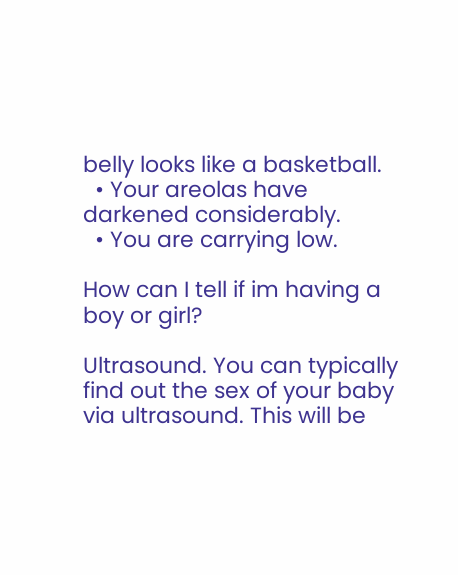belly looks like a basketball.
  • Your areolas have darkened considerably.
  • You are carrying low.

How can I tell if im having a boy or girl?

Ultrasound. You can typically find out the sex of your baby via ultrasound. This will be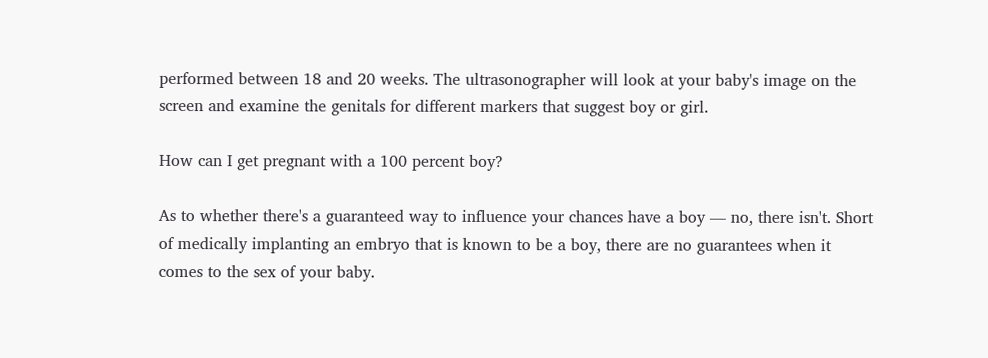performed between 18 and 20 weeks. The ultrasonographer will look at your baby's image on the screen and examine the genitals for different markers that suggest boy or girl.

How can I get pregnant with a 100 percent boy?

As to whether there's a guaranteed way to influence your chances have a boy — no, there isn't. Short of medically implanting an embryo that is known to be a boy, there are no guarantees when it comes to the sex of your baby.